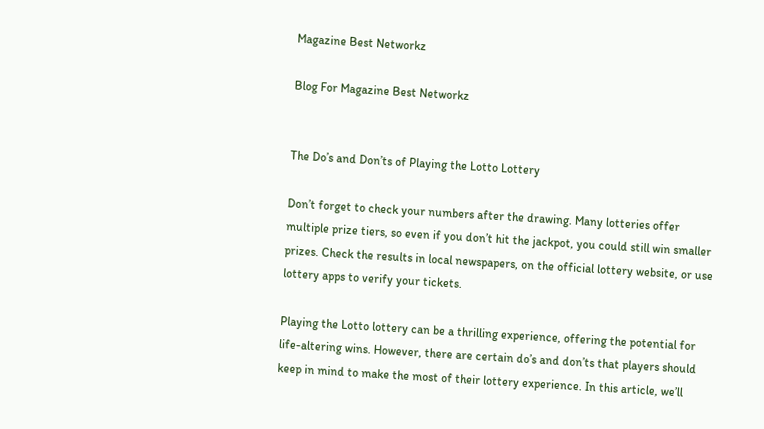Magazine Best Networkz

Blog For Magazine Best Networkz


The Do’s and Don’ts of Playing the Lotto Lottery

Don’t forget to check your numbers after the drawing. Many lotteries offer multiple prize tiers, so even if you don’t hit the jackpot, you could still win smaller prizes. Check the results in local newspapers, on the official lottery website, or use lottery apps to verify your tickets.

Playing the Lotto lottery can be a thrilling experience, offering the potential for life-altering wins. However, there are certain do’s and don’ts that players should keep in mind to make the most of their lottery experience. In this article, we’ll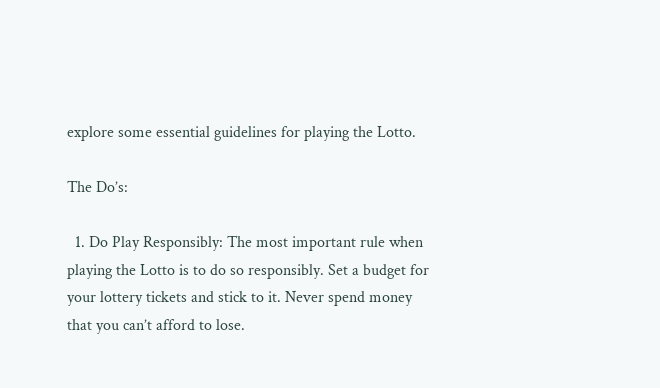explore some essential guidelines for playing the Lotto.

The Do’s:

  1. Do Play Responsibly: The most important rule when playing the Lotto is to do so responsibly. Set a budget for your lottery tickets and stick to it. Never spend money that you can’t afford to lose.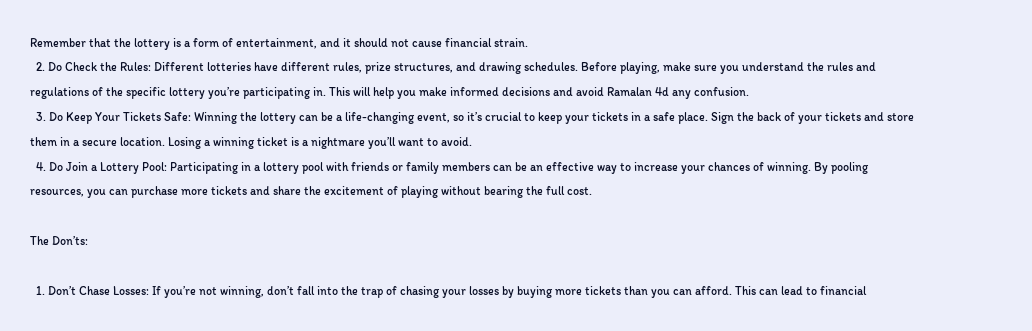Remember that the lottery is a form of entertainment, and it should not cause financial strain.
  2. Do Check the Rules: Different lotteries have different rules, prize structures, and drawing schedules. Before playing, make sure you understand the rules and regulations of the specific lottery you’re participating in. This will help you make informed decisions and avoid Ramalan 4d any confusion.
  3. Do Keep Your Tickets Safe: Winning the lottery can be a life-changing event, so it’s crucial to keep your tickets in a safe place. Sign the back of your tickets and store them in a secure location. Losing a winning ticket is a nightmare you’ll want to avoid.
  4. Do Join a Lottery Pool: Participating in a lottery pool with friends or family members can be an effective way to increase your chances of winning. By pooling resources, you can purchase more tickets and share the excitement of playing without bearing the full cost.

The Don’ts:

  1. Don’t Chase Losses: If you’re not winning, don’t fall into the trap of chasing your losses by buying more tickets than you can afford. This can lead to financial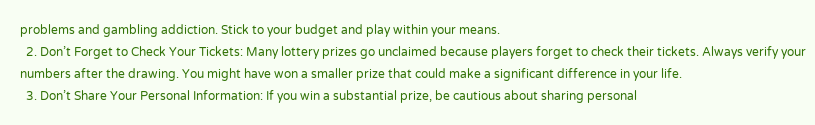problems and gambling addiction. Stick to your budget and play within your means.
  2. Don’t Forget to Check Your Tickets: Many lottery prizes go unclaimed because players forget to check their tickets. Always verify your numbers after the drawing. You might have won a smaller prize that could make a significant difference in your life.
  3. Don’t Share Your Personal Information: If you win a substantial prize, be cautious about sharing personal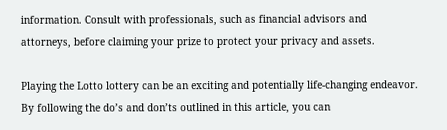information. Consult with professionals, such as financial advisors and attorneys, before claiming your prize to protect your privacy and assets.

Playing the Lotto lottery can be an exciting and potentially life-changing endeavor. By following the do’s and don’ts outlined in this article, you can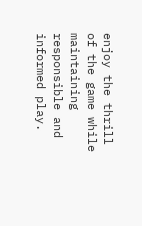enjoy the thrill of the game while maintaining responsible and informed play.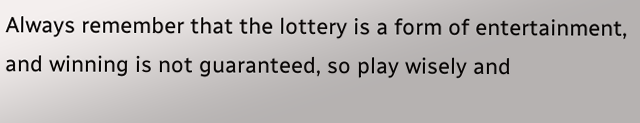Always remember that the lottery is a form of entertainment, and winning is not guaranteed, so play wisely and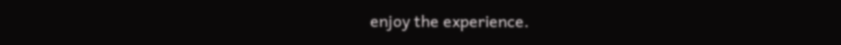enjoy the experience.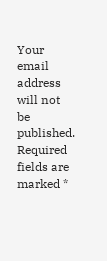Your email address will not be published. Required fields are marked *